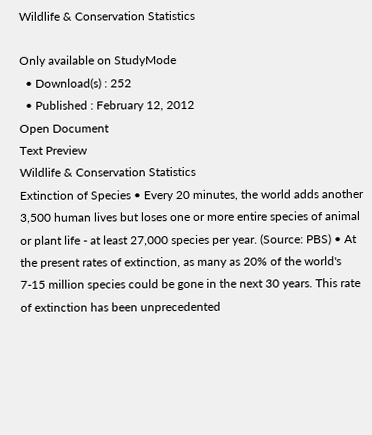Wildlife & Conservation Statistics

Only available on StudyMode
  • Download(s) : 252
  • Published : February 12, 2012
Open Document
Text Preview
Wildlife & Conservation Statistics
Extinction of Species • Every 20 minutes, the world adds another 3,500 human lives but loses one or more entire species of animal or plant life - at least 27,000 species per year. (Source: PBS) • At the present rates of extinction, as many as 20% of the world's 7-15 million species could be gone in the next 30 years. This rate of extinction has been unprecedented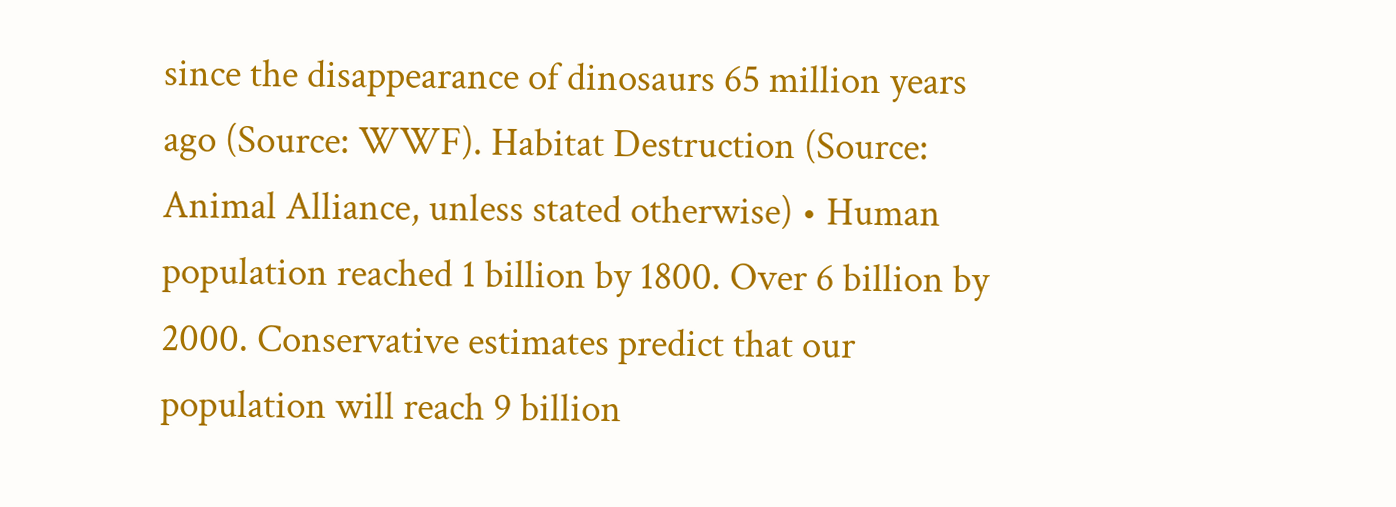since the disappearance of dinosaurs 65 million years ago (Source: WWF). Habitat Destruction (Source: Animal Alliance, unless stated otherwise) • Human population reached 1 billion by 1800. Over 6 billion by 2000. Conservative estimates predict that our population will reach 9 billion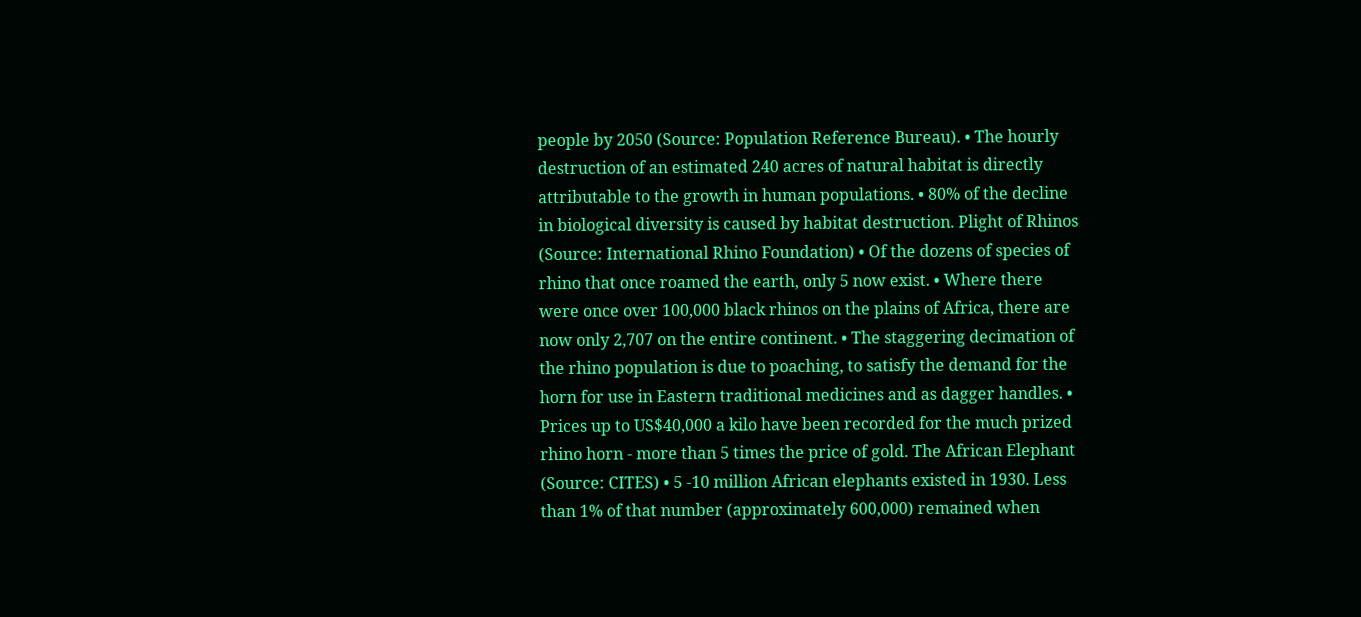people by 2050 (Source: Population Reference Bureau). • The hourly destruction of an estimated 240 acres of natural habitat is directly attributable to the growth in human populations. • 80% of the decline in biological diversity is caused by habitat destruction. Plight of Rhinos (Source: International Rhino Foundation) • Of the dozens of species of rhino that once roamed the earth, only 5 now exist. • Where there were once over 100,000 black rhinos on the plains of Africa, there are now only 2,707 on the entire continent. • The staggering decimation of the rhino population is due to poaching, to satisfy the demand for the horn for use in Eastern traditional medicines and as dagger handles. • Prices up to US$40,000 a kilo have been recorded for the much prized rhino horn - more than 5 times the price of gold. The African Elephant (Source: CITES) • 5 -10 million African elephants existed in 1930. Less than 1% of that number (approximately 600,000) remained when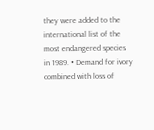they were added to the international list of the most endangered species in 1989. • Demand for ivory combined with loss of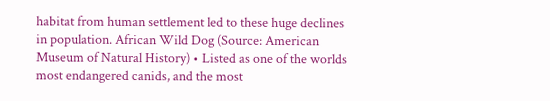habitat from human settlement led to these huge declines in population. African Wild Dog (Source: American Museum of Natural History) • Listed as one of the worlds most endangered canids, and the most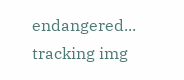endangered...
tracking img